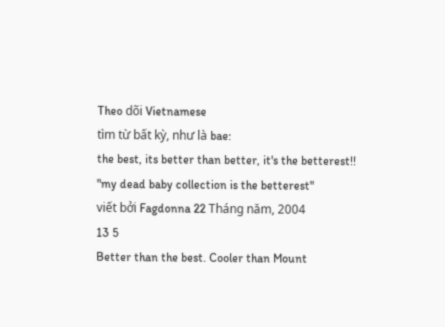Theo dõi Vietnamese
tìm từ bất kỳ, như là bae:
the best, its better than better, it's the betterest!!
"my dead baby collection is the betterest"
viết bởi Fagdonna 22 Tháng năm, 2004
13 5
Better than the best. Cooler than Mount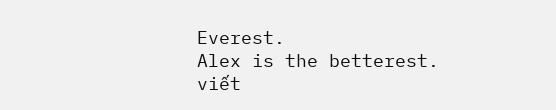Everest.
Alex is the betterest.
viết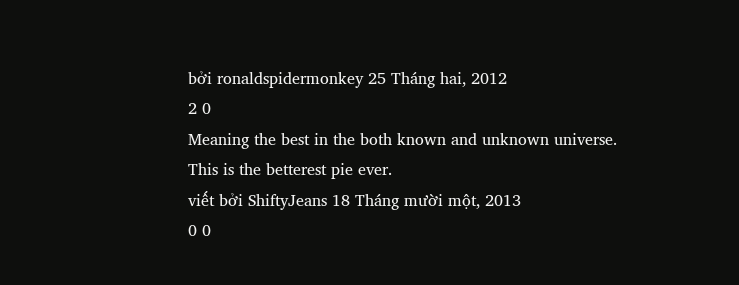bởi ronaldspidermonkey 25 Tháng hai, 2012
2 0
Meaning the best in the both known and unknown universe.
This is the betterest pie ever.
viết bởi ShiftyJeans 18 Tháng mười một, 2013
0 0